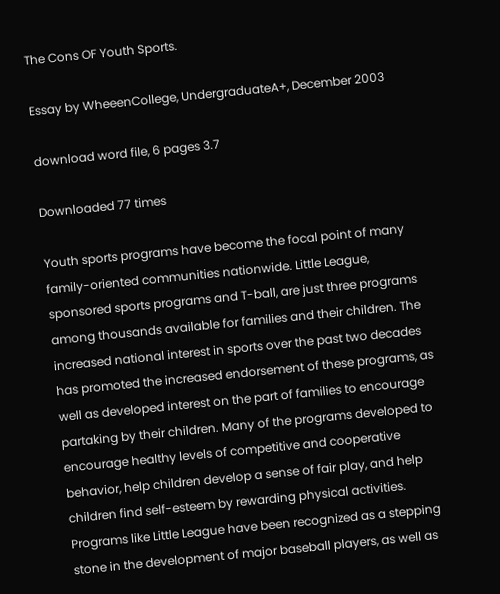The Cons OF Youth Sports.

Essay by WheeenCollege, UndergraduateA+, December 2003

download word file, 6 pages 3.7

Downloaded 77 times

Youth sports programs have become the focal point of many family-oriented communities nationwide. Little League, sponsored sports programs and T-ball, are just three programs among thousands available for families and their children. The increased national interest in sports over the past two decades has promoted the increased endorsement of these programs, as well as developed interest on the part of families to encourage partaking by their children. Many of the programs developed to encourage healthy levels of competitive and cooperative behavior, help children develop a sense of fair play, and help children find self-esteem by rewarding physical activities. Programs like Little League have been recognized as a stepping stone in the development of major baseball players, as well as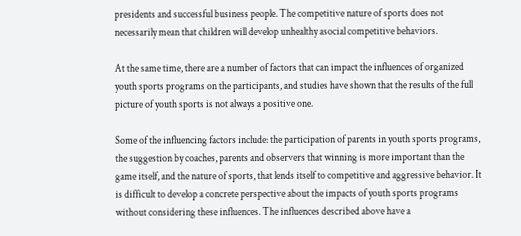presidents and successful business people. The competitive nature of sports does not necessarily mean that children will develop unhealthy asocial competitive behaviors.

At the same time, there are a number of factors that can impact the influences of organized youth sports programs on the participants, and studies have shown that the results of the full picture of youth sports is not always a positive one.

Some of the influencing factors include: the participation of parents in youth sports programs, the suggestion by coaches, parents and observers that winning is more important than the game itself, and the nature of sports, that lends itself to competitive and aggressive behavior. It is difficult to develop a concrete perspective about the impacts of youth sports programs without considering these influences. The influences described above have a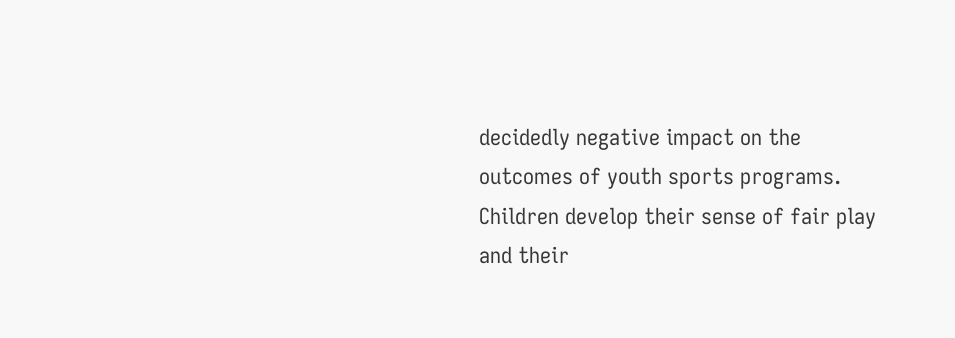decidedly negative impact on the outcomes of youth sports programs. Children develop their sense of fair play and their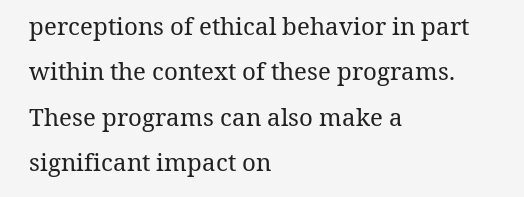perceptions of ethical behavior in part within the context of these programs. These programs can also make a significant impact on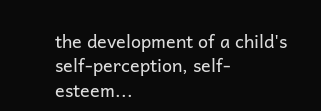the development of a child's self-perception, self-esteem...